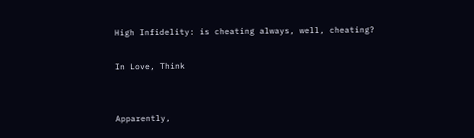High Infidelity: is cheating always, well, cheating?

In Love, Think


Apparently,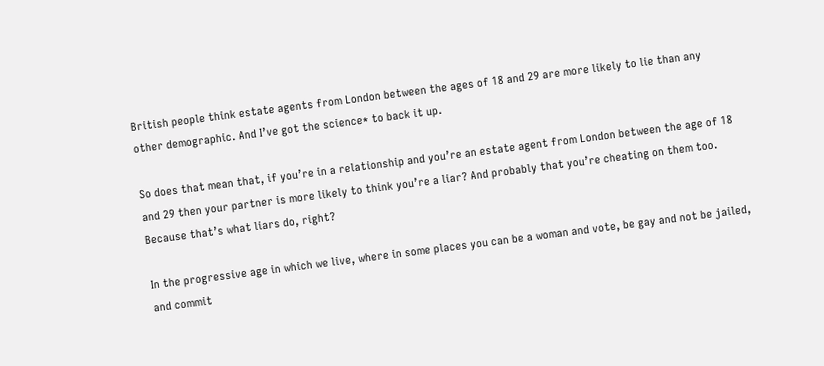British people think estate agents from London between the ages of 18 and 29 are more likely to lie than any other demographic. And I’ve got the science* to back it up.

So does that mean that, if you’re in a relationship and you’re an estate agent from London between the age of 18 and 29 then your partner is more likely to think you’re a liar? And probably that you’re cheating on them too. Because that’s what liars do, right?

In the progressive age in which we live, where in some places you can be a woman and vote, be gay and not be jailed, and commit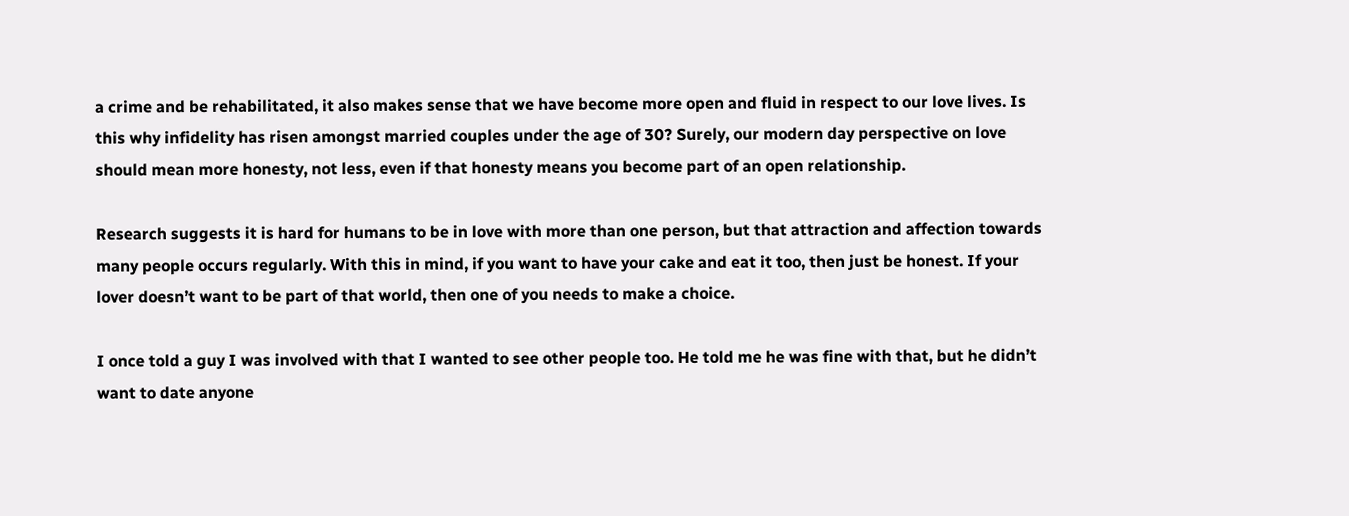a crime and be rehabilitated, it also makes sense that we have become more open and fluid in respect to our love lives. Is this why infidelity has risen amongst married couples under the age of 30? Surely, our modern day perspective on love should mean more honesty, not less, even if that honesty means you become part of an open relationship.

Research suggests it is hard for humans to be in love with more than one person, but that attraction and affection towards many people occurs regularly. With this in mind, if you want to have your cake and eat it too, then just be honest. If your lover doesn’t want to be part of that world, then one of you needs to make a choice.

I once told a guy I was involved with that I wanted to see other people too. He told me he was fine with that, but he didn’t want to date anyone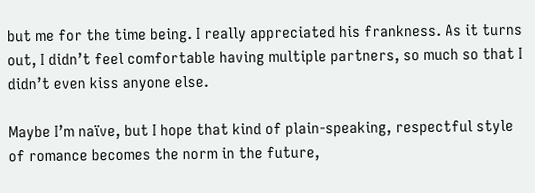but me for the time being. I really appreciated his frankness. As it turns out, I didn’t feel comfortable having multiple partners, so much so that I didn’t even kiss anyone else.

Maybe I’m naïve, but I hope that kind of plain-speaking, respectful style of romance becomes the norm in the future,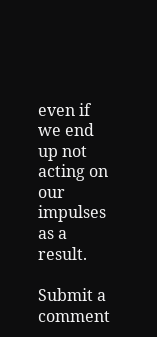even if we end up not acting on our impulses as a result.

Submit a comment